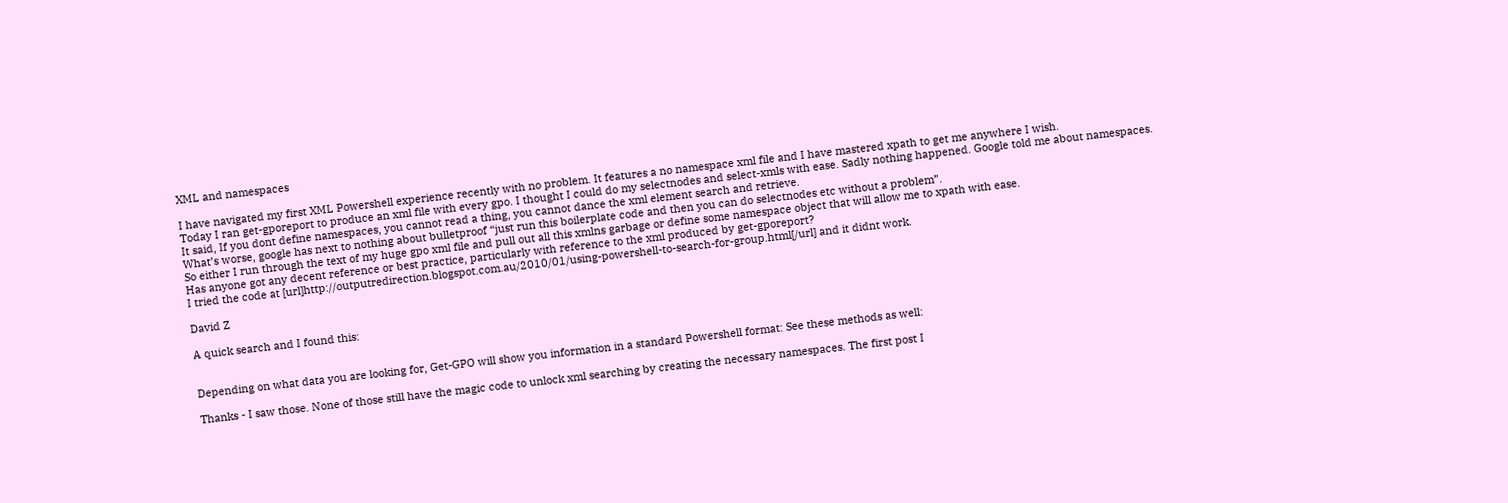XML and namespaces

I have navigated my first XML Powershell experience recently with no problem. It features a no namespace xml file and I have mastered xpath to get me anywhere I wish.
Today I ran get-gporeport to produce an xml file with every gpo. I thought I could do my selectnodes and select-xmls with ease. Sadly nothing happened. Google told me about namespaces.
It said, If you dont define namespaces, you cannot read a thing, you cannot dance the xml element search and retrieve.
What’s worse, google has next to nothing about bulletproof “just run this boilerplate code and then you can do selectnodes etc without a problem”.
So either I run through the text of my huge gpo xml file and pull out all this xmlns garbage or define some namespace object that will allow me to xpath with ease.
Has anyone got any decent reference or best practice, particularly with reference to the xml produced by get-gporeport?
I tried the code at [url]http://outputredirection.blogspot.com.au/2010/01/using-powershell-to-search-for-group.html[/url] and it didnt work.

David Z

A quick search and I found this:


Depending on what data you are looking for, Get-GPO will show you information in a standard Powershell format: See these methods as well:

Thanks - I saw those. None of those still have the magic code to unlock xml searching by creating the necessary namespaces. The first post I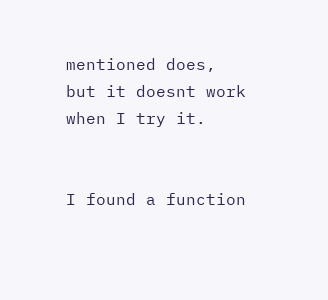mentioned does, but it doesnt work when I try it.


I found a function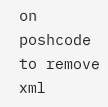on poshcode to remove xml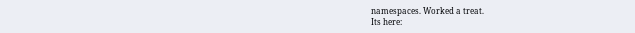namespaces. Worked a treat.
Its here: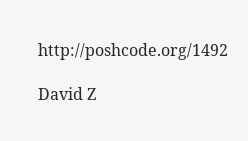http://poshcode.org/1492

David Z